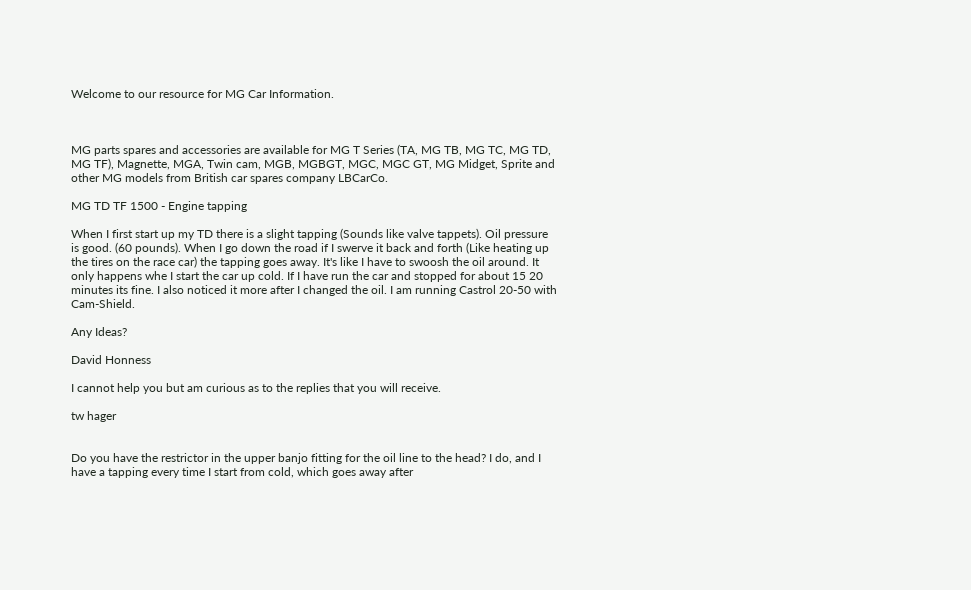Welcome to our resource for MG Car Information.



MG parts spares and accessories are available for MG T Series (TA, MG TB, MG TC, MG TD, MG TF), Magnette, MGA, Twin cam, MGB, MGBGT, MGC, MGC GT, MG Midget, Sprite and other MG models from British car spares company LBCarCo.

MG TD TF 1500 - Engine tapping

When I first start up my TD there is a slight tapping (Sounds like valve tappets). Oil pressure is good. (60 pounds). When I go down the road if I swerve it back and forth (Like heating up the tires on the race car) the tapping goes away. It's like I have to swoosh the oil around. It only happens whe I start the car up cold. If I have run the car and stopped for about 15 20 minutes its fine. I also noticed it more after I changed the oil. I am running Castrol 20-50 with Cam-Shield.

Any Ideas?

David Honness

I cannot help you but am curious as to the replies that you will receive.

tw hager


Do you have the restrictor in the upper banjo fitting for the oil line to the head? I do, and I have a tapping every time I start from cold, which goes away after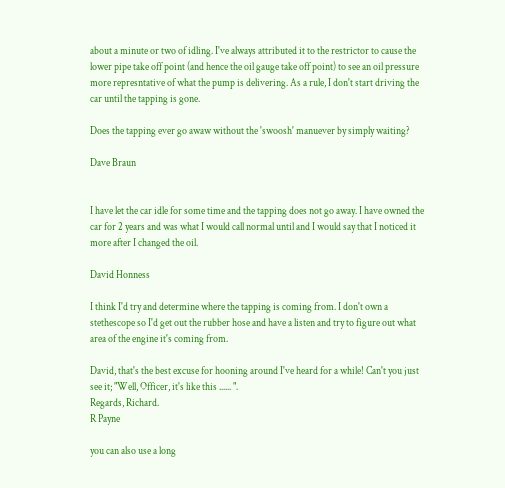about a minute or two of idling. I've always attributed it to the restrictor to cause the lower pipe take off point (and hence the oil gauge take off point) to see an oil pressure more represntative of what the pump is delivering. As a rule, I don't start driving the car until the tapping is gone.

Does the tapping ever go awaw without the 'swoosh' manuever by simply waiting?

Dave Braun


I have let the car idle for some time and the tapping does not go away. I have owned the car for 2 years and was what I would call normal until and I would say that I noticed it more after I changed the oil.

David Honness

I think I'd try and determine where the tapping is coming from. I don't own a stethescope so I'd get out the rubber hose and have a listen and try to figure out what area of the engine it's coming from.

David, that's the best excuse for hooning around I've heard for a while! Can't you just see it; "Well, Officer, it's like this ...... ".
Regards, Richard.
R Payne

you can also use a long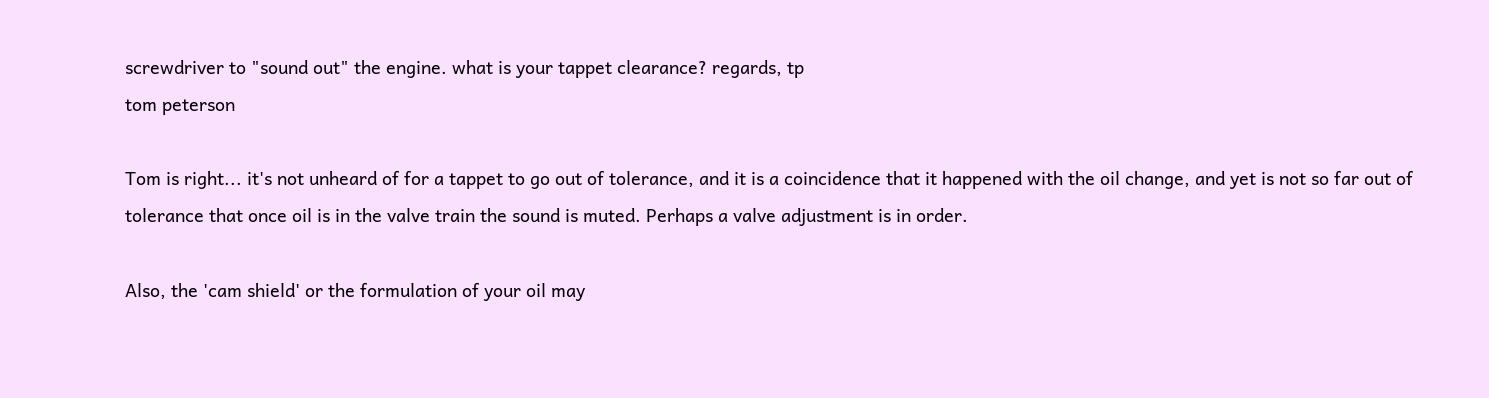screwdriver to "sound out" the engine. what is your tappet clearance? regards, tp
tom peterson

Tom is right... it's not unheard of for a tappet to go out of tolerance, and it is a coincidence that it happened with the oil change, and yet is not so far out of tolerance that once oil is in the valve train the sound is muted. Perhaps a valve adjustment is in order.

Also, the 'cam shield' or the formulation of your oil may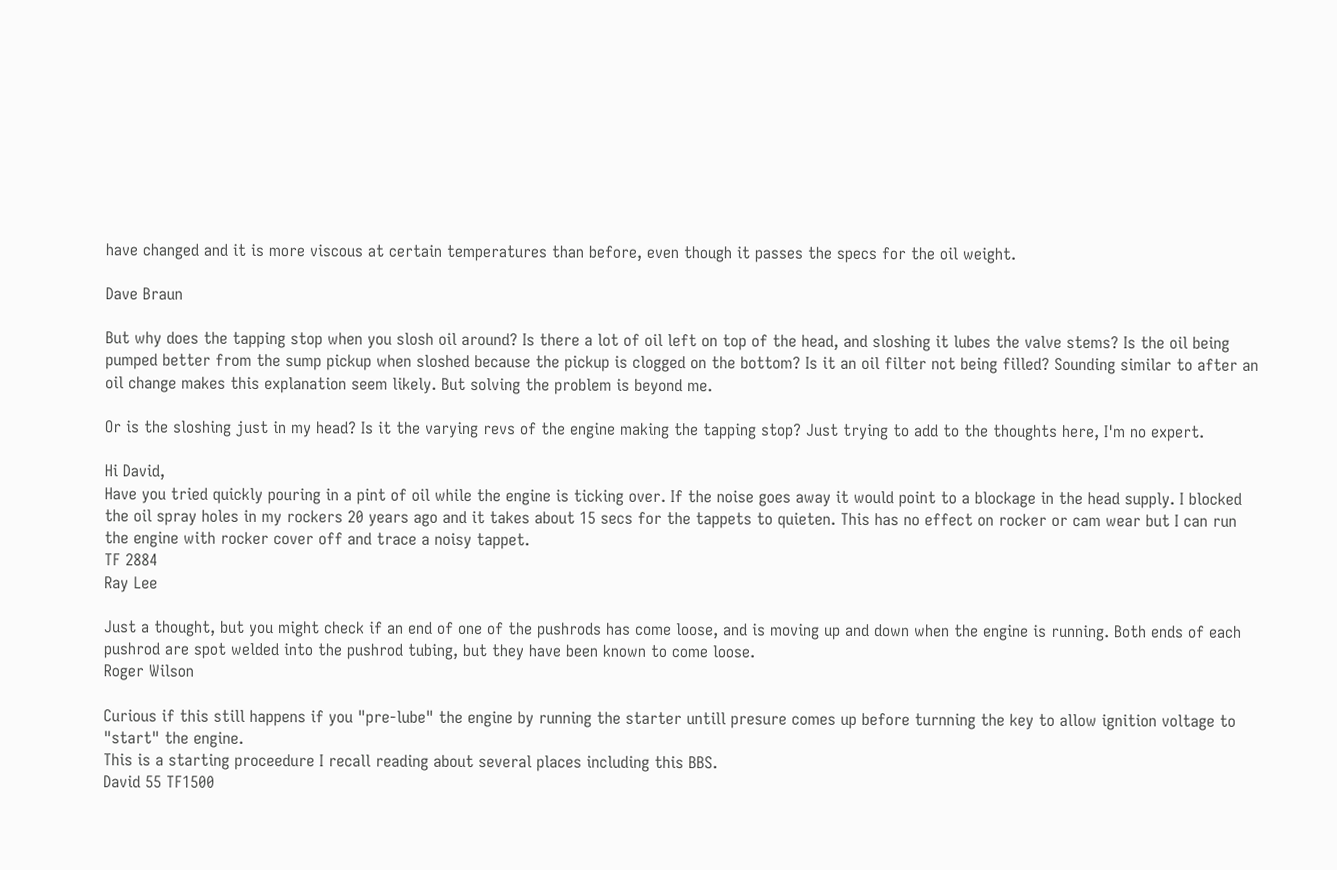have changed and it is more viscous at certain temperatures than before, even though it passes the specs for the oil weight.

Dave Braun

But why does the tapping stop when you slosh oil around? Is there a lot of oil left on top of the head, and sloshing it lubes the valve stems? Is the oil being pumped better from the sump pickup when sloshed because the pickup is clogged on the bottom? Is it an oil filter not being filled? Sounding similar to after an oil change makes this explanation seem likely. But solving the problem is beyond me.

Or is the sloshing just in my head? Is it the varying revs of the engine making the tapping stop? Just trying to add to the thoughts here, I'm no expert.

Hi David,
Have you tried quickly pouring in a pint of oil while the engine is ticking over. If the noise goes away it would point to a blockage in the head supply. I blocked the oil spray holes in my rockers 20 years ago and it takes about 15 secs for the tappets to quieten. This has no effect on rocker or cam wear but I can run the engine with rocker cover off and trace a noisy tappet.
TF 2884
Ray Lee

Just a thought, but you might check if an end of one of the pushrods has come loose, and is moving up and down when the engine is running. Both ends of each pushrod are spot welded into the pushrod tubing, but they have been known to come loose.
Roger Wilson

Curious if this still happens if you "pre-lube" the engine by running the starter untill presure comes up before turnning the key to allow ignition voltage to "start" the engine.
This is a starting proceedure I recall reading about several places including this BBS.
David 55 TF1500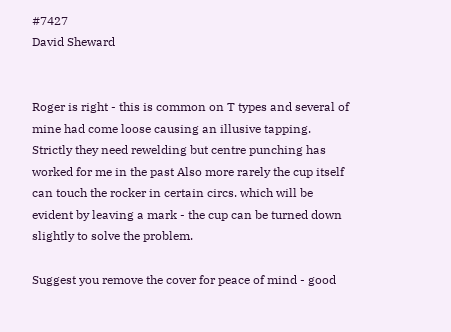#7427
David Sheward


Roger is right - this is common on T types and several of mine had come loose causing an illusive tapping. Strictly they need rewelding but centre punching has worked for me in the past Also more rarely the cup itself can touch the rocker in certain circs. which will be evident by leaving a mark - the cup can be turned down slightly to solve the problem.

Suggest you remove the cover for peace of mind - good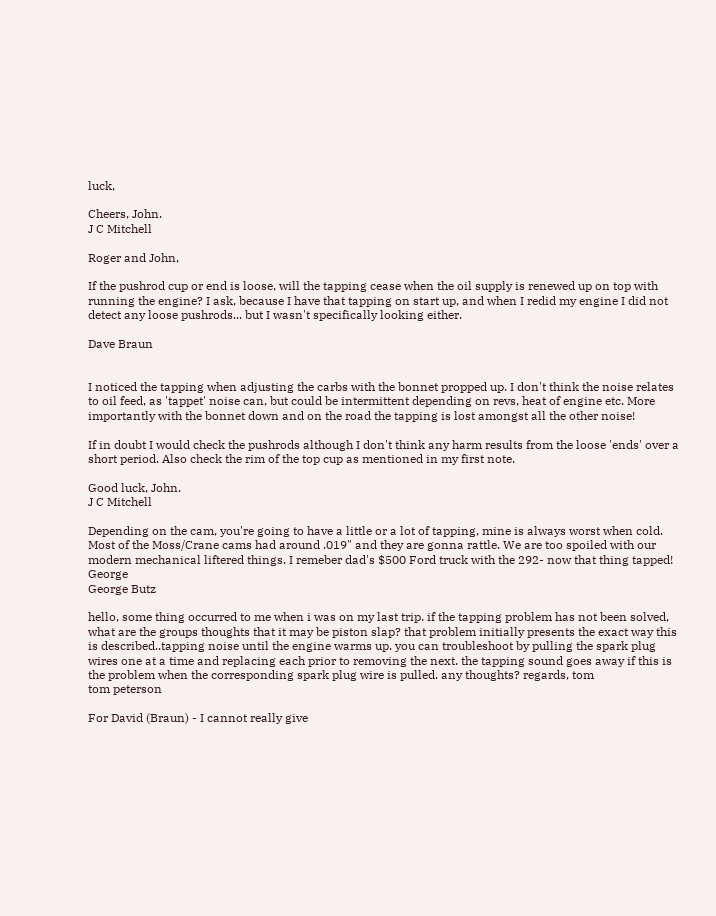luck,

Cheers, John.
J C Mitchell

Roger and John,

If the pushrod cup or end is loose, will the tapping cease when the oil supply is renewed up on top with running the engine? I ask, because I have that tapping on start up, and when I redid my engine I did not detect any loose pushrods... but I wasn't specifically looking either.

Dave Braun


I noticed the tapping when adjusting the carbs with the bonnet propped up. I don't think the noise relates to oil feed, as 'tappet' noise can, but could be intermittent depending on revs, heat of engine etc. More importantly with the bonnet down and on the road the tapping is lost amongst all the other noise!

If in doubt I would check the pushrods although I don't think any harm results from the loose 'ends' over a short period. Also check the rim of the top cup as mentioned in my first note.

Good luck, John.
J C Mitchell

Depending on the cam, you're going to have a little or a lot of tapping, mine is always worst when cold. Most of the Moss/Crane cams had around .019" and they are gonna rattle. We are too spoiled with our modern mechanical liftered things. I remeber dad's $500 Ford truck with the 292- now that thing tapped! George
George Butz

hello, some thing occurred to me when i was on my last trip. if the tapping problem has not been solved, what are the groups thoughts that it may be piston slap? that problem initially presents the exact way this is described..tapping noise until the engine warms up. you can troubleshoot by pulling the spark plug wires one at a time and replacing each prior to removing the next. the tapping sound goes away if this is the problem when the corresponding spark plug wire is pulled. any thoughts? regards, tom
tom peterson

For David (Braun) - I cannot really give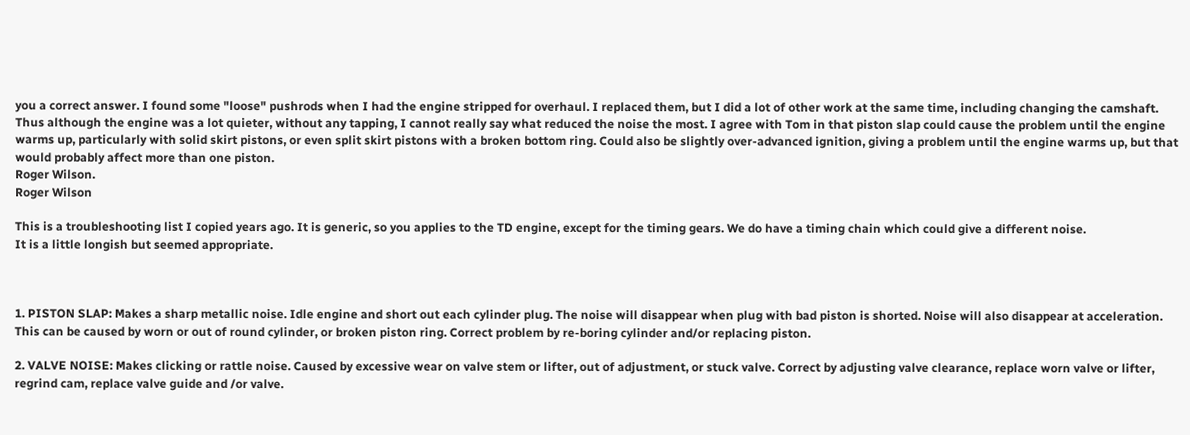you a correct answer. I found some "loose" pushrods when I had the engine stripped for overhaul. I replaced them, but I did a lot of other work at the same time, including changing the camshaft. Thus although the engine was a lot quieter, without any tapping, I cannot really say what reduced the noise the most. I agree with Tom in that piston slap could cause the problem until the engine warms up, particularly with solid skirt pistons, or even split skirt pistons with a broken bottom ring. Could also be slightly over-advanced ignition, giving a problem until the engine warms up, but that would probably affect more than one piston.
Roger Wilson.
Roger Wilson

This is a troubleshooting list I copied years ago. It is generic, so you applies to the TD engine, except for the timing gears. We do have a timing chain which could give a different noise.
It is a little longish but seemed appropriate.



1. PISTON SLAP: Makes a sharp metallic noise. Idle engine and short out each cylinder plug. The noise will disappear when plug with bad piston is shorted. Noise will also disappear at acceleration. This can be caused by worn or out of round cylinder, or broken piston ring. Correct problem by re-boring cylinder and/or replacing piston.

2. VALVE NOISE: Makes clicking or rattle noise. Caused by excessive wear on valve stem or lifter, out of adjustment, or stuck valve. Correct by adjusting valve clearance, replace worn valve or lifter, regrind cam, replace valve guide and /or valve.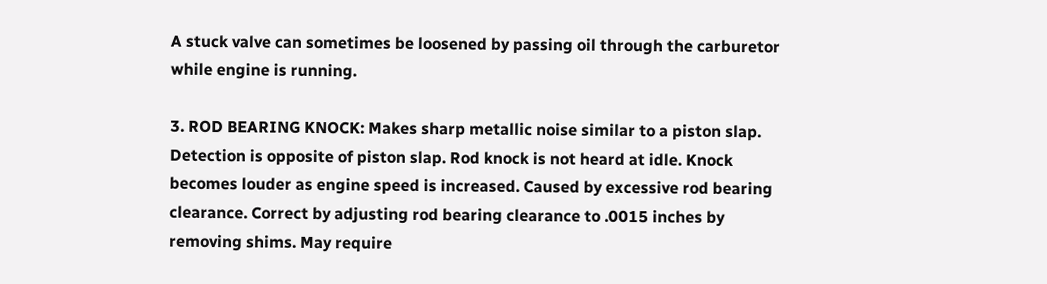A stuck valve can sometimes be loosened by passing oil through the carburetor while engine is running.

3. ROD BEARING KNOCK: Makes sharp metallic noise similar to a piston slap. Detection is opposite of piston slap. Rod knock is not heard at idle. Knock becomes louder as engine speed is increased. Caused by excessive rod bearing clearance. Correct by adjusting rod bearing clearance to .0015 inches by removing shims. May require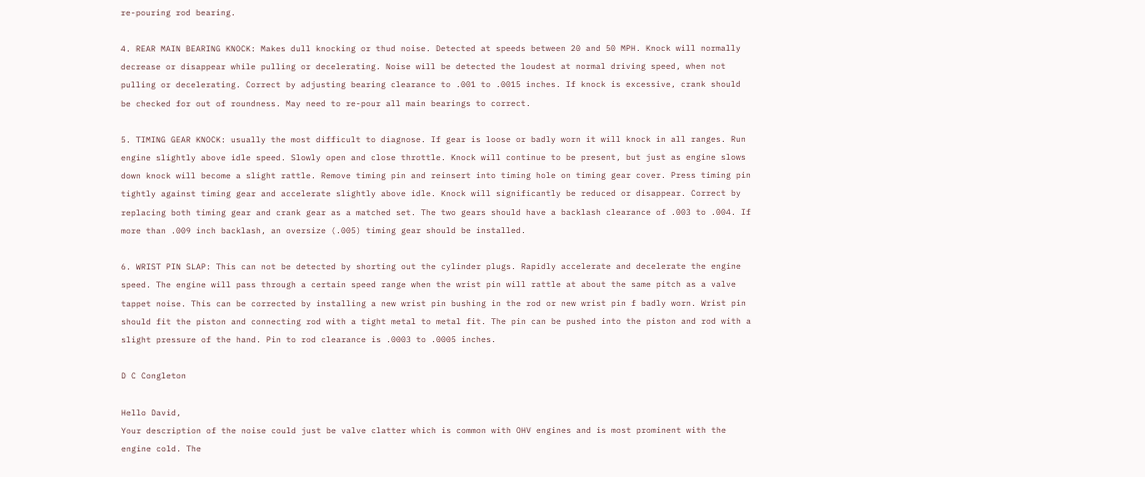re-pouring rod bearing.

4. REAR MAIN BEARING KNOCK: Makes dull knocking or thud noise. Detected at speeds between 20 and 50 MPH. Knock will normally decrease or disappear while pulling or decelerating. Noise will be detected the loudest at normal driving speed, when not pulling or decelerating. Correct by adjusting bearing clearance to .001 to .0015 inches. If knock is excessive, crank should be checked for out of roundness. May need to re-pour all main bearings to correct.

5. TIMING GEAR KNOCK: usually the most difficult to diagnose. If gear is loose or badly worn it will knock in all ranges. Run engine slightly above idle speed. Slowly open and close throttle. Knock will continue to be present, but just as engine slows down knock will become a slight rattle. Remove timing pin and reinsert into timing hole on timing gear cover. Press timing pin tightly against timing gear and accelerate slightly above idle. Knock will significantly be reduced or disappear. Correct by replacing both timing gear and crank gear as a matched set. The two gears should have a backlash clearance of .003 to .004. If more than .009 inch backlash, an oversize (.005) timing gear should be installed.

6. WRIST PIN SLAP: This can not be detected by shorting out the cylinder plugs. Rapidly accelerate and decelerate the engine speed. The engine will pass through a certain speed range when the wrist pin will rattle at about the same pitch as a valve tappet noise. This can be corrected by installing a new wrist pin bushing in the rod or new wrist pin f badly worn. Wrist pin should fit the piston and connecting rod with a tight metal to metal fit. The pin can be pushed into the piston and rod with a slight pressure of the hand. Pin to rod clearance is .0003 to .0005 inches.

D C Congleton

Hello David,
Your description of the noise could just be valve clatter which is common with OHV engines and is most prominent with the engine cold. The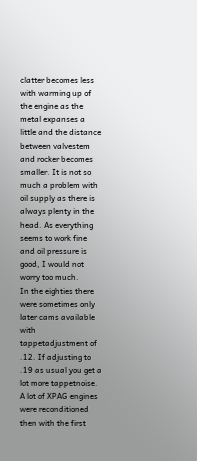clatter becomes less with warming up of the engine as the metal expanses a little and the distance between valvestem and rocker becomes smaller. It is not so much a problem with oil supply as there is always plenty in the head. As everything seems to work fine and oil pressure is good, I would not worry too much.
In the eighties there were sometimes only later cams available with tappetadjustment of .12. If adjusting to .19 as usual you get a lot more tappetnoise. A lot of XPAG engines were reconditioned then with the first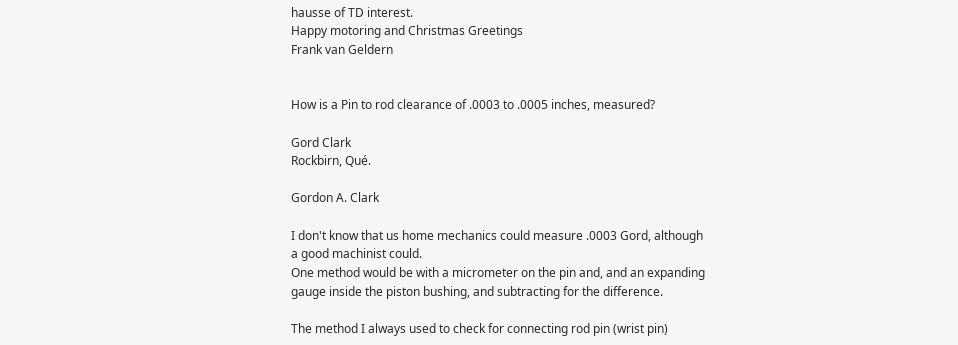hausse of TD interest.
Happy motoring and Christmas Greetings
Frank van Geldern


How is a Pin to rod clearance of .0003 to .0005 inches, measured?

Gord Clark
Rockbirn, Qué.

Gordon A. Clark

I don't know that us home mechanics could measure .0003 Gord, although a good machinist could.
One method would be with a micrometer on the pin and, and an expanding gauge inside the piston bushing, and subtracting for the difference.

The method I always used to check for connecting rod pin (wrist pin)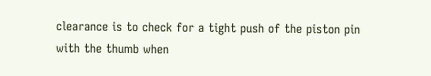clearance is to check for a tight push of the piston pin with the thumb when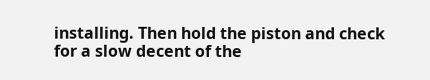installing. Then hold the piston and check for a slow decent of the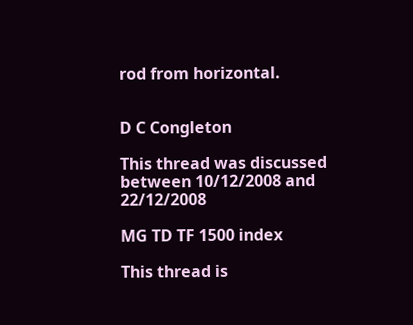rod from horizontal.


D C Congleton

This thread was discussed between 10/12/2008 and 22/12/2008

MG TD TF 1500 index

This thread is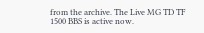from the archive. The Live MG TD TF 1500 BBS is active now.